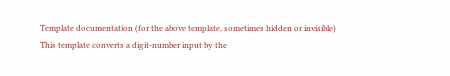Template documentation (for the above template, sometimes hidden or invisible)
This template converts a digit-number input by the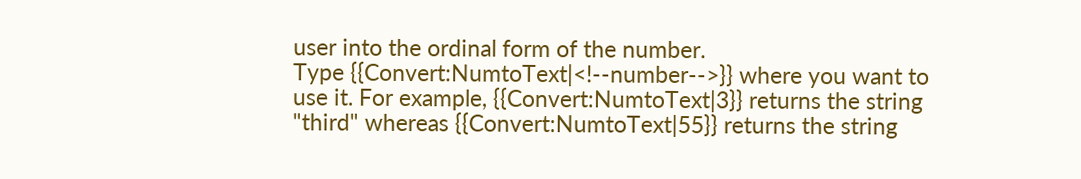user into the ordinal form of the number.
Type {{Convert:NumtoText|<!--number-->}} where you want to use it. For example, {{Convert:NumtoText|3}} returns the string "third" whereas {{Convert:NumtoText|55}} returns the string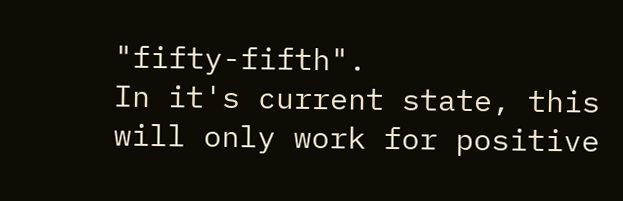"fifty-fifth".
In it's current state, this will only work for positive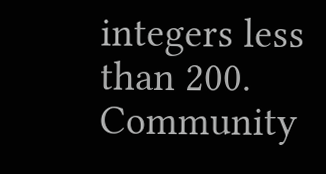integers less than 200.
Community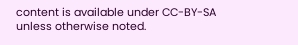content is available under CC-BY-SA unless otherwise noted.